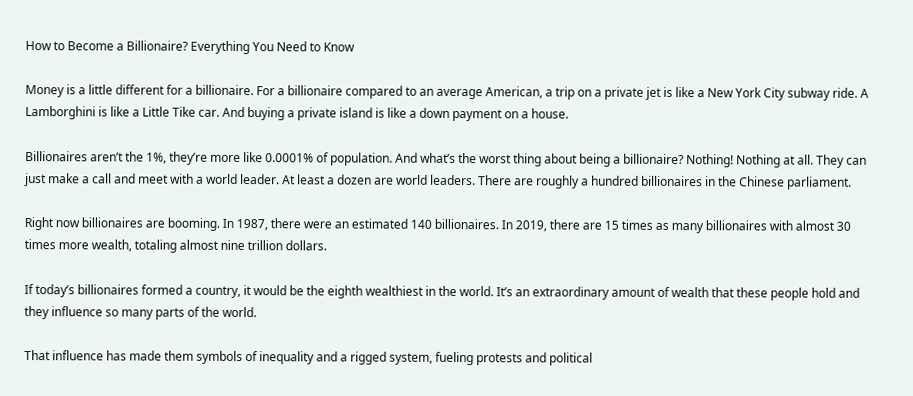How to Become a Billionaire? Everything You Need to Know

Money is a little different for a billionaire. For a billionaire compared to an average American, a trip on a private jet is like a New York City subway ride. A Lamborghini is like a Little Tike car. And buying a private island is like a down payment on a house.

Billionaires aren’t the 1%, they’re more like 0.0001% of population. And what’s the worst thing about being a billionaire? Nothing! Nothing at all. They can just make a call and meet with a world leader. At least a dozen are world leaders. There are roughly a hundred billionaires in the Chinese parliament.

Right now billionaires are booming. In 1987, there were an estimated 140 billionaires. In 2019, there are 15 times as many billionaires with almost 30 times more wealth, totaling almost nine trillion dollars.

If today’s billionaires formed a country, it would be the eighth wealthiest in the world. It’s an extraordinary amount of wealth that these people hold and they influence so many parts of the world.

That influence has made them symbols of inequality and a rigged system, fueling protests and political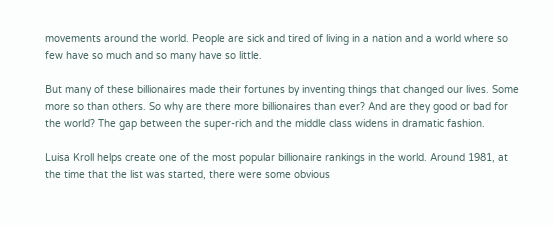movements around the world. People are sick and tired of living in a nation and a world where so few have so much and so many have so little.

But many of these billionaires made their fortunes by inventing things that changed our lives. Some more so than others. So why are there more billionaires than ever? And are they good or bad for the world? The gap between the super-rich and the middle class widens in dramatic fashion.

Luisa Kroll helps create one of the most popular billionaire rankings in the world. Around 1981, at the time that the list was started, there were some obvious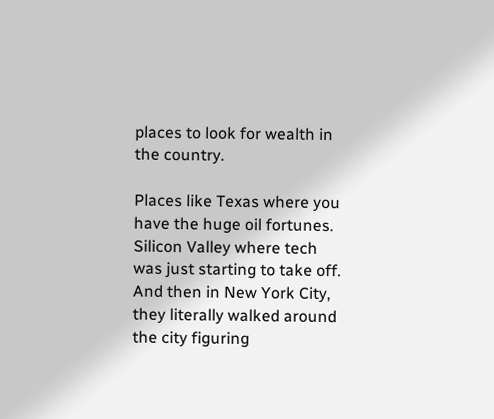places to look for wealth in the country.

Places like Texas where you have the huge oil fortunes. Silicon Valley where tech was just starting to take off. And then in New York City, they literally walked around the city figuring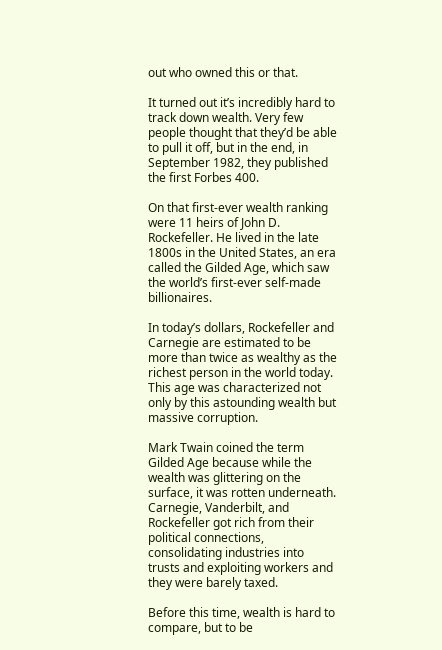out who owned this or that.

It turned out it’s incredibly hard to track down wealth. Very few people thought that they’d be able to pull it off, but in the end, in September 1982, they published the first Forbes 400.

On that first-ever wealth ranking were 11 heirs of John D. Rockefeller. He lived in the late 1800s in the United States, an era called the Gilded Age, which saw the world’s first-ever self-made billionaires.

In today’s dollars, Rockefeller and Carnegie are estimated to be more than twice as wealthy as the richest person in the world today. This age was characterized not only by this astounding wealth but massive corruption.

Mark Twain coined the term Gilded Age because while the wealth was glittering on the surface, it was rotten underneath. Carnegie, Vanderbilt, and Rockefeller got rich from their political connections, consolidating industries into trusts and exploiting workers and they were barely taxed.

Before this time, wealth is hard to compare, but to be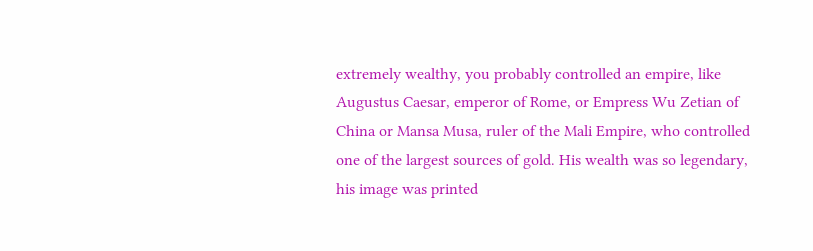extremely wealthy, you probably controlled an empire, like Augustus Caesar, emperor of Rome, or Empress Wu Zetian of China or Mansa Musa, ruler of the Mali Empire, who controlled one of the largest sources of gold. His wealth was so legendary, his image was printed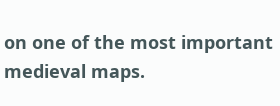on one of the most important medieval maps.